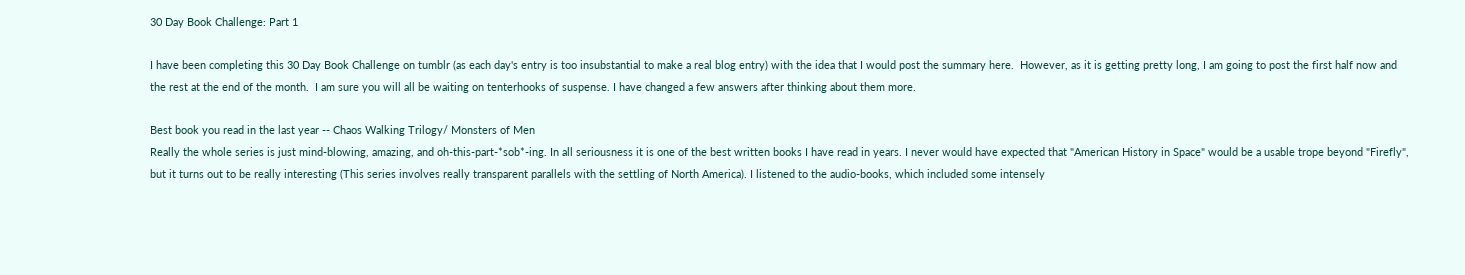30 Day Book Challenge: Part 1

I have been completing this 30 Day Book Challenge on tumblr (as each day's entry is too insubstantial to make a real blog entry) with the idea that I would post the summary here.  However, as it is getting pretty long, I am going to post the first half now and the rest at the end of the month.  I am sure you will all be waiting on tenterhooks of suspense. I have changed a few answers after thinking about them more.

Best book you read in the last year -- Chaos Walking Trilogy/ Monsters of Men
Really the whole series is just mind-blowing, amazing, and oh-this-part-*sob*-ing. In all seriousness it is one of the best written books I have read in years. I never would have expected that "American History in Space" would be a usable trope beyond "Firefly", but it turns out to be really interesting (This series involves really transparent parallels with the settling of North America). I listened to the audio-books, which included some intensely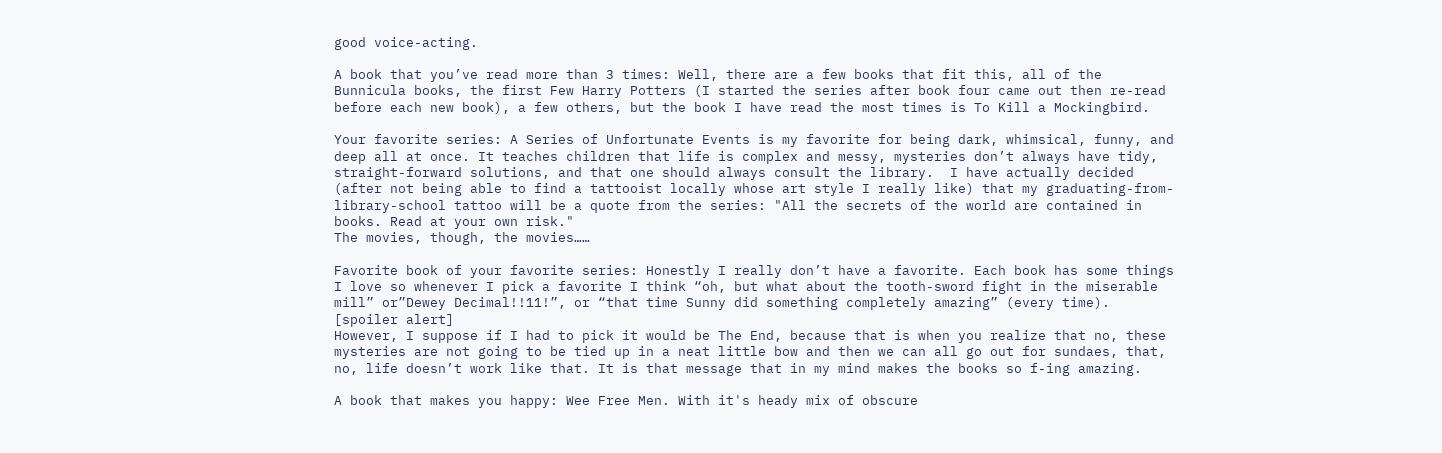good voice-acting.

A book that you’ve read more than 3 times: Well, there are a few books that fit this, all of the Bunnicula books, the first Few Harry Potters (I started the series after book four came out then re-read before each new book), a few others, but the book I have read the most times is To Kill a Mockingbird.

Your favorite series: A Series of Unfortunate Events is my favorite for being dark, whimsical, funny, and deep all at once. It teaches children that life is complex and messy, mysteries don’t always have tidy, straight-forward solutions, and that one should always consult the library.  I have actually decided (after not being able to find a tattooist locally whose art style I really like) that my graduating-from-library-school tattoo will be a quote from the series: "All the secrets of the world are contained in books. Read at your own risk."
The movies, though, the movies……

Favorite book of your favorite series: Honestly I really don’t have a favorite. Each book has some things I love so whenever I pick a favorite I think “oh, but what about the tooth-sword fight in the miserable mill” or”Dewey Decimal!!11!”, or “that time Sunny did something completely amazing” (every time).
[spoiler alert]
However, I suppose if I had to pick it would be The End, because that is when you realize that no, these mysteries are not going to be tied up in a neat little bow and then we can all go out for sundaes, that, no, life doesn’t work like that. It is that message that in my mind makes the books so f-ing amazing.

A book that makes you happy: Wee Free Men. With it's heady mix of obscure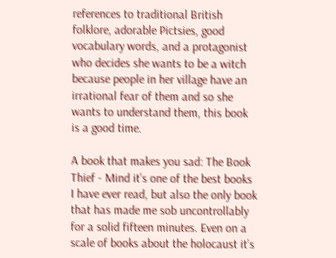references to traditional British folklore, adorable Pictsies, good vocabulary words, and a protagonist who decides she wants to be a witch because people in her village have an irrational fear of them and so she wants to understand them, this book is a good time.

A book that makes you sad: The Book Thief - Mind it’s one of the best books I have ever read, but also the only book that has made me sob uncontrollably for a solid fifteen minutes. Even on a scale of books about the holocaust it’s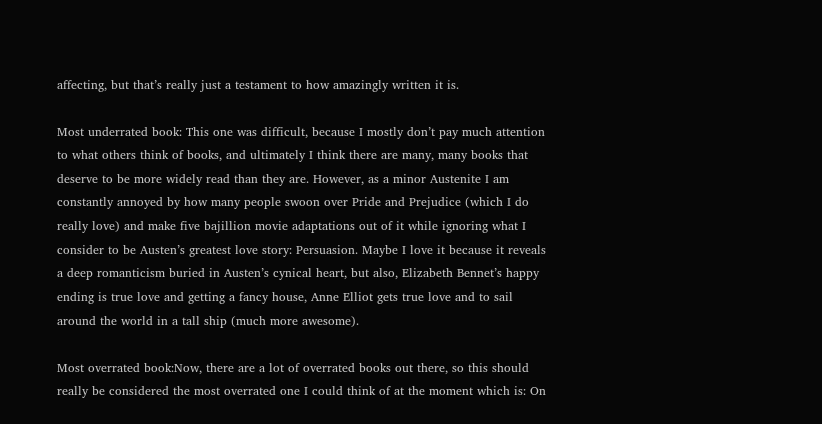affecting, but that’s really just a testament to how amazingly written it is.

Most underrated book: This one was difficult, because I mostly don’t pay much attention to what others think of books, and ultimately I think there are many, many books that deserve to be more widely read than they are. However, as a minor Austenite I am constantly annoyed by how many people swoon over Pride and Prejudice (which I do really love) and make five bajillion movie adaptations out of it while ignoring what I consider to be Austen’s greatest love story: Persuasion. Maybe I love it because it reveals a deep romanticism buried in Austen’s cynical heart, but also, Elizabeth Bennet’s happy ending is true love and getting a fancy house, Anne Elliot gets true love and to sail around the world in a tall ship (much more awesome).

Most overrated book:Now, there are a lot of overrated books out there, so this should really be considered the most overrated one I could think of at the moment which is: On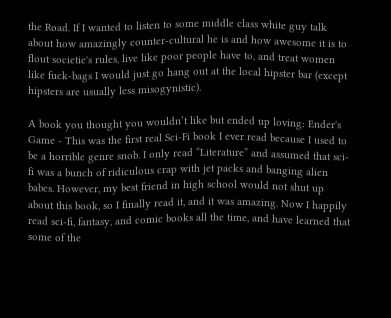the Road. If I wanted to listen to some middle class white guy talk about how amazingly counter-cultural he is and how awesome it is to flout societie's rules, live like poor people have to, and treat women like fuck-bags I would just go hang out at the local hipster bar (except hipsters are usually less misogynistic).

A book you thought you wouldn’t like but ended up loving: Ender's Game - This was the first real Sci-Fi book I ever read because I used to be a horrible genre snob. I only read “Literature” and assumed that sci-fi was a bunch of ridiculous crap with jet packs and banging alien babes. However, my best friend in high school would not shut up about this book, so I finally read it, and it was amazing. Now I happily read sci-fi, fantasy, and comic books all the time, and have learned that some of the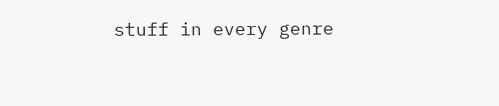stuff in every genre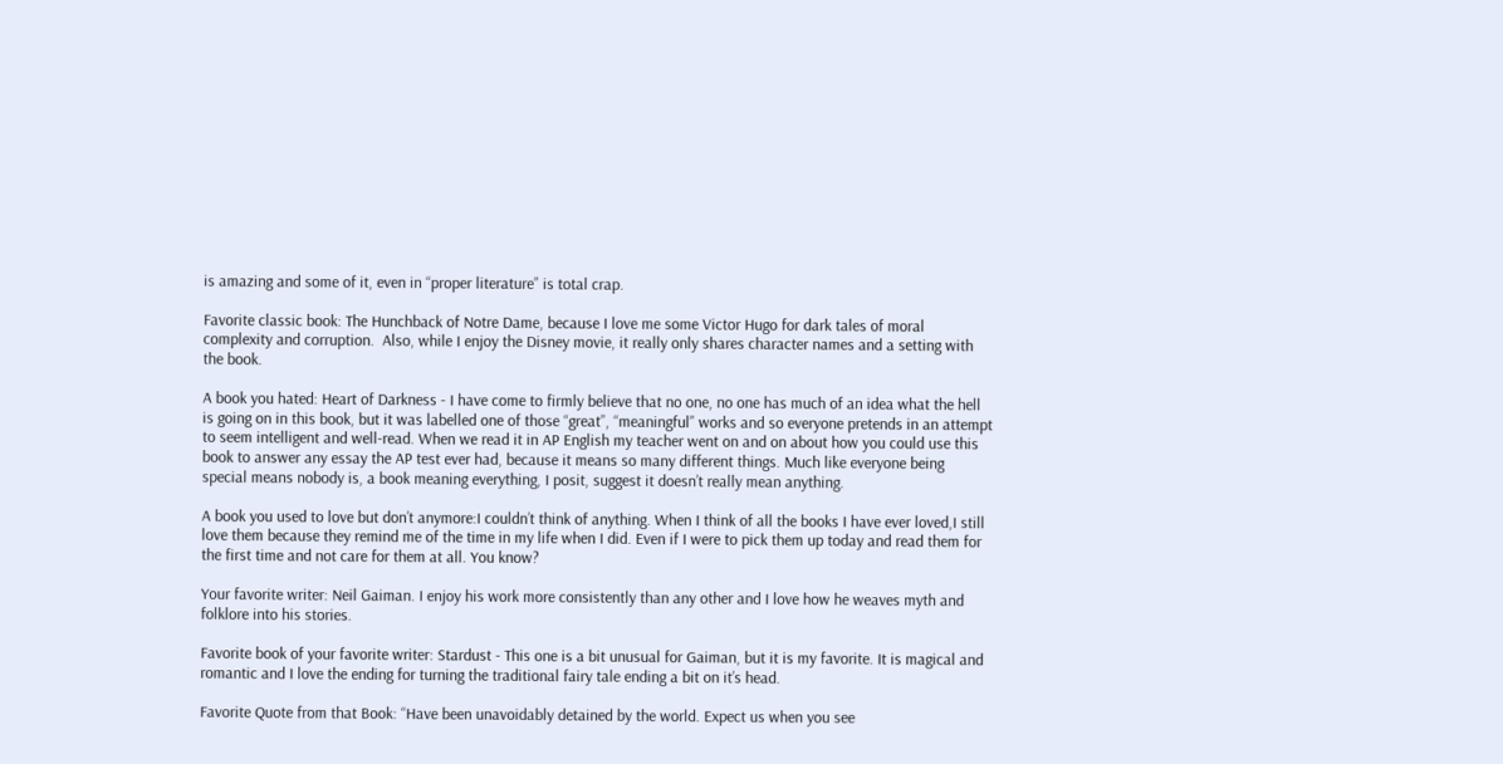is amazing and some of it, even in “proper literature” is total crap.

Favorite classic book: The Hunchback of Notre Dame, because I love me some Victor Hugo for dark tales of moral complexity and corruption.  Also, while I enjoy the Disney movie, it really only shares character names and a setting with the book.

A book you hated: Heart of Darkness - I have come to firmly believe that no one, no one has much of an idea what the hell is going on in this book, but it was labelled one of those “great”, “meaningful” works and so everyone pretends in an attempt to seem intelligent and well-read. When we read it in AP English my teacher went on and on about how you could use this book to answer any essay the AP test ever had, because it means so many different things. Much like everyone being special means nobody is, a book meaning everything, I posit, suggest it doesn’t really mean anything.

A book you used to love but don’t anymore:I couldn’t think of anything. When I think of all the books I have ever loved,I still love them because they remind me of the time in my life when I did. Even if I were to pick them up today and read them for the first time and not care for them at all. You know?

Your favorite writer: Neil Gaiman. I enjoy his work more consistently than any other and I love how he weaves myth and folklore into his stories.

Favorite book of your favorite writer: Stardust - This one is a bit unusual for Gaiman, but it is my favorite. It is magical and romantic and I love the ending for turning the traditional fairy tale ending a bit on it’s head.

Favorite Quote from that Book: “Have been unavoidably detained by the world. Expect us when you see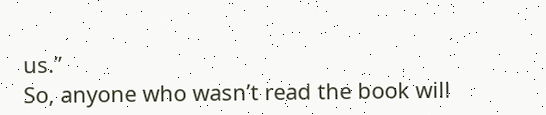us.”
So, anyone who wasn’t read the book will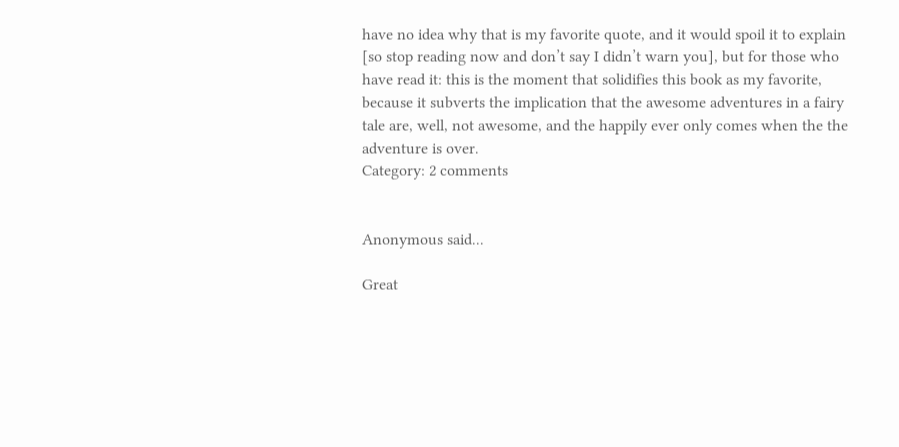have no idea why that is my favorite quote, and it would spoil it to explain [so stop reading now and don’t say I didn’t warn you], but for those who have read it: this is the moment that solidifies this book as my favorite, because it subverts the implication that the awesome adventures in a fairy tale are, well, not awesome, and the happily ever only comes when the the adventure is over.
Category: 2 comments


Anonymous said...

Great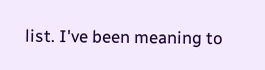list. I've been meaning to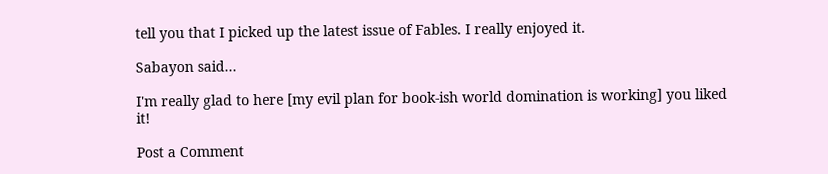tell you that I picked up the latest issue of Fables. I really enjoyed it.

Sabayon said...

I'm really glad to here [my evil plan for book-ish world domination is working] you liked it!

Post a Comment